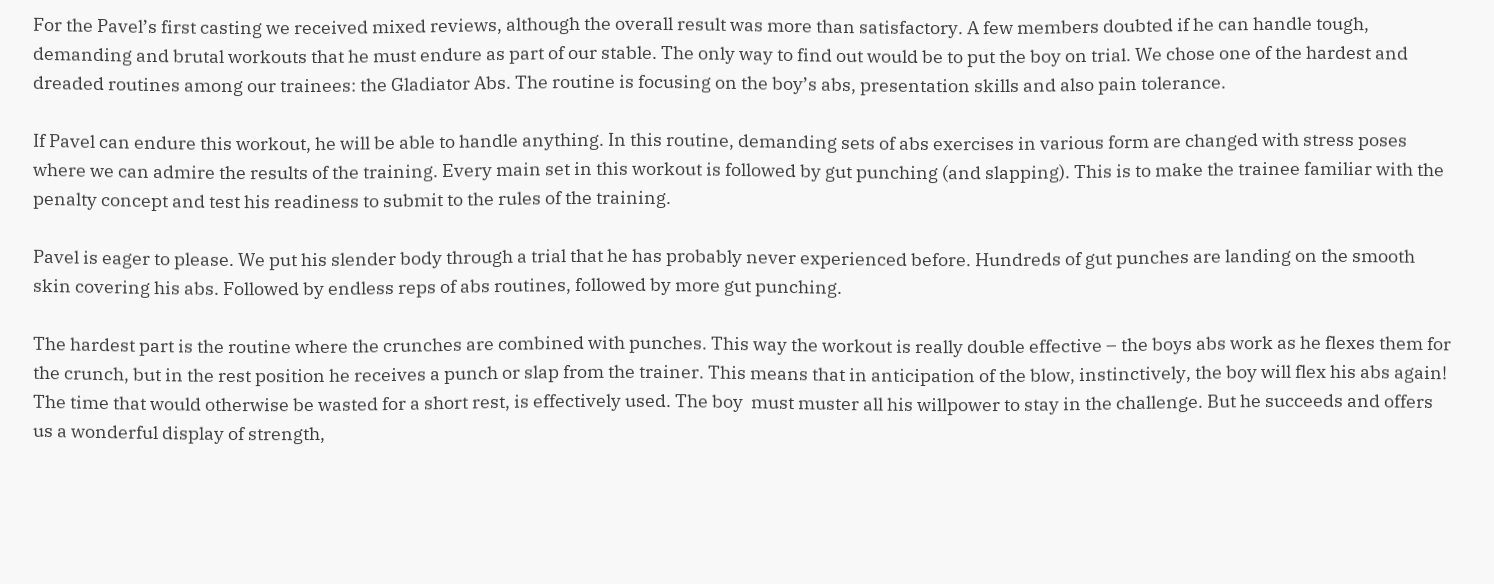For the Pavel’s first casting we received mixed reviews, although the overall result was more than satisfactory. A few members doubted if he can handle tough, demanding and brutal workouts that he must endure as part of our stable. The only way to find out would be to put the boy on trial. We chose one of the hardest and dreaded routines among our trainees: the Gladiator Abs. The routine is focusing on the boy’s abs, presentation skills and also pain tolerance.

If Pavel can endure this workout, he will be able to handle anything. In this routine, demanding sets of abs exercises in various form are changed with stress poses where we can admire the results of the training. Every main set in this workout is followed by gut punching (and slapping). This is to make the trainee familiar with the penalty concept and test his readiness to submit to the rules of the training.

Pavel is eager to please. We put his slender body through a trial that he has probably never experienced before. Hundreds of gut punches are landing on the smooth skin covering his abs. Followed by endless reps of abs routines, followed by more gut punching.

The hardest part is the routine where the crunches are combined with punches. This way the workout is really double effective – the boys abs work as he flexes them for the crunch, but in the rest position he receives a punch or slap from the trainer. This means that in anticipation of the blow, instinctively, the boy will flex his abs again! The time that would otherwise be wasted for a short rest, is effectively used. The boy  must muster all his willpower to stay in the challenge. But he succeeds and offers us a wonderful display of strength,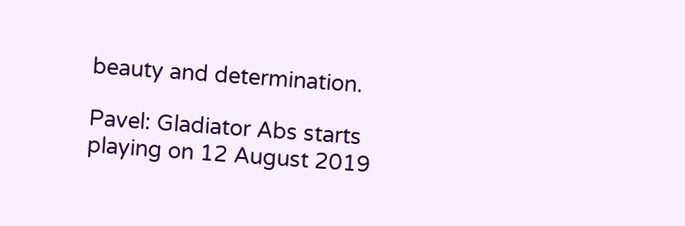beauty and determination.

Pavel: Gladiator Abs starts playing on 12 August 2019